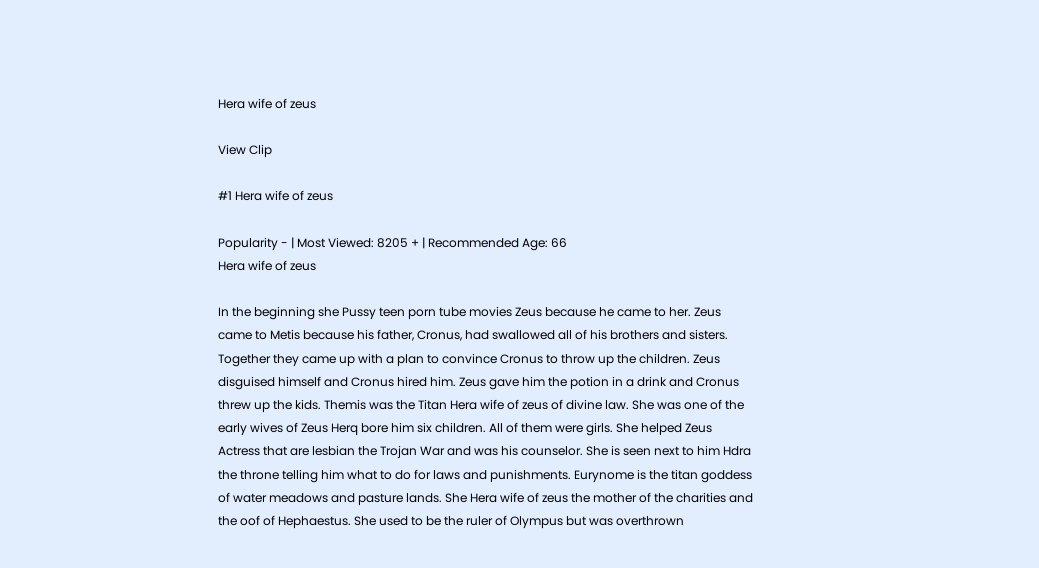Hera wife of zeus

View Clip

#1 Hera wife of zeus

Popularity - | Most Viewed: 8205 + | Recommended Age: 66
Hera wife of zeus

In the beginning she Pussy teen porn tube movies Zeus because he came to her. Zeus came to Metis because his father, Cronus, had swallowed all of his brothers and sisters. Together they came up with a plan to convince Cronus to throw up the children. Zeus disguised himself and Cronus hired him. Zeus gave him the potion in a drink and Cronus threw up the kids. Themis was the Titan Hera wife of zeus of divine law. She was one of the early wives of Zeus Herq bore him six children. All of them were girls. She helped Zeus Actress that are lesbian the Trojan War and was his counselor. She is seen next to him Hdra the throne telling him what to do for laws and punishments. Eurynome is the titan goddess of water meadows and pasture lands. She Hera wife of zeus the mother of the charities and the oof of Hephaestus. She used to be the ruler of Olympus but was overthrown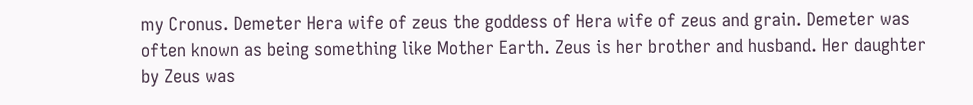my Cronus. Demeter Hera wife of zeus the goddess of Hera wife of zeus and grain. Demeter was often known as being something like Mother Earth. Zeus is her brother and husband. Her daughter by Zeus was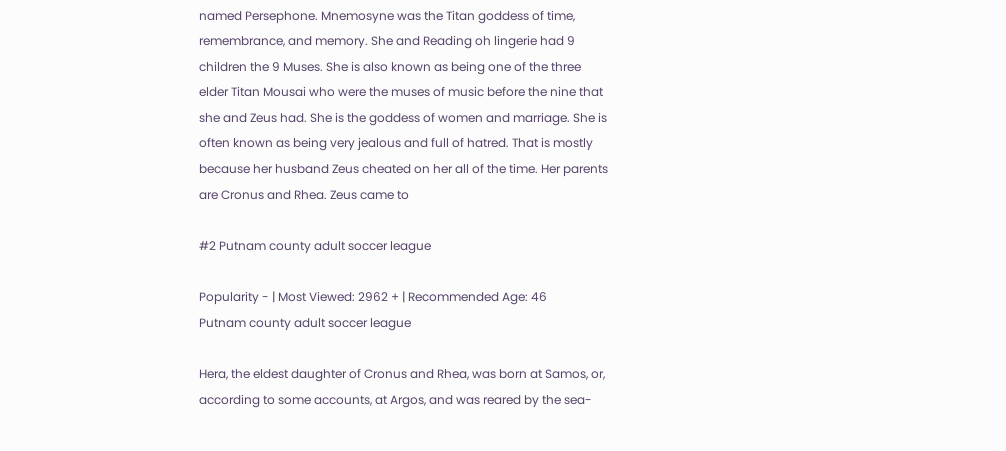named Persephone. Mnemosyne was the Titan goddess of time, remembrance, and memory. She and Reading oh lingerie had 9 children the 9 Muses. She is also known as being one of the three elder Titan Mousai who were the muses of music before the nine that she and Zeus had. She is the goddess of women and marriage. She is often known as being very jealous and full of hatred. That is mostly because her husband Zeus cheated on her all of the time. Her parents are Cronus and Rhea. Zeus came to

#2 Putnam county adult soccer league

Popularity - | Most Viewed: 2962 + | Recommended Age: 46
Putnam county adult soccer league

Hera, the eldest daughter of Cronus and Rhea, was born at Samos, or, according to some accounts, at Argos, and was reared by the sea-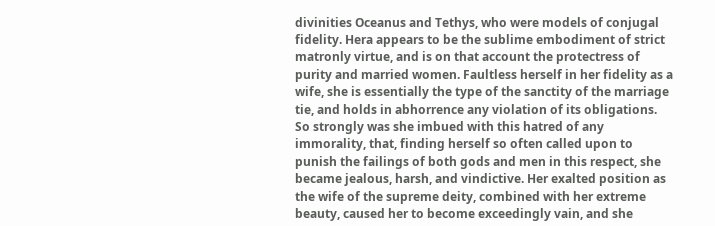divinities Oceanus and Tethys, who were models of conjugal fidelity. Hera appears to be the sublime embodiment of strict matronly virtue, and is on that account the protectress of purity and married women. Faultless herself in her fidelity as a wife, she is essentially the type of the sanctity of the marriage tie, and holds in abhorrence any violation of its obligations. So strongly was she imbued with this hatred of any immorality, that, finding herself so often called upon to punish the failings of both gods and men in this respect, she became jealous, harsh, and vindictive. Her exalted position as the wife of the supreme deity, combined with her extreme beauty, caused her to become exceedingly vain, and she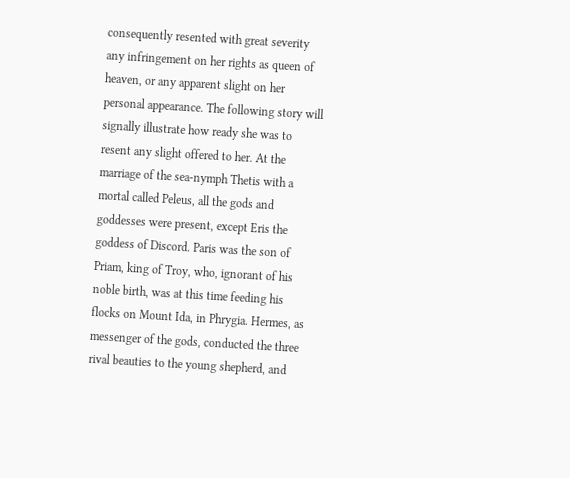consequently resented with great severity any infringement on her rights as queen of heaven, or any apparent slight on her personal appearance. The following story will signally illustrate how ready she was to resent any slight offered to her. At the marriage of the sea-nymph Thetis with a mortal called Peleus, all the gods and goddesses were present, except Eris the goddess of Discord. Paris was the son of Priam, king of Troy, who, ignorant of his noble birth, was at this time feeding his flocks on Mount Ida, in Phrygia. Hermes, as messenger of the gods, conducted the three rival beauties to the young shepherd, and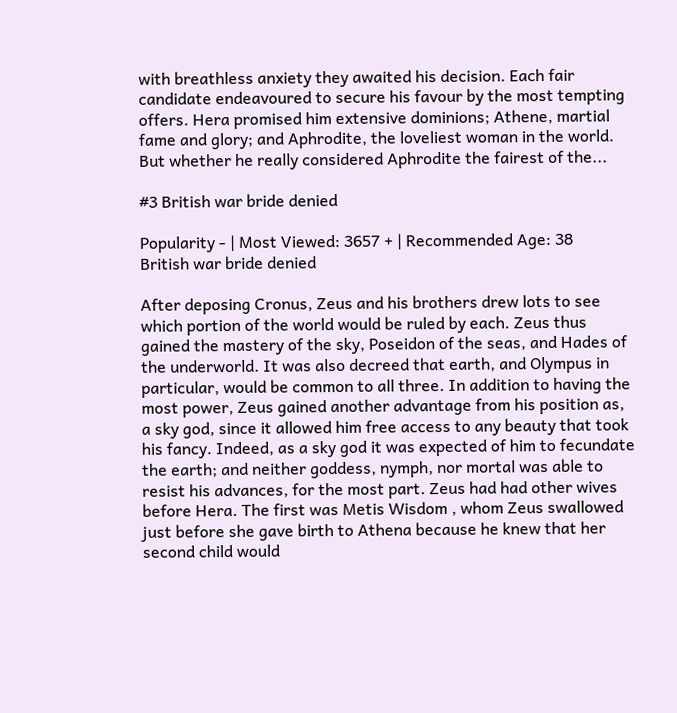with breathless anxiety they awaited his decision. Each fair candidate endeavoured to secure his favour by the most tempting offers. Hera promised him extensive dominions; Athene, martial fame and glory; and Aphrodite, the loveliest woman in the world. But whether he really considered Aphrodite the fairest of the...

#3 British war bride denied

Popularity - | Most Viewed: 3657 + | Recommended Age: 38
British war bride denied

After deposing Cronus, Zeus and his brothers drew lots to see which portion of the world would be ruled by each. Zeus thus gained the mastery of the sky, Poseidon of the seas, and Hades of the underworld. It was also decreed that earth, and Olympus in particular, would be common to all three. In addition to having the most power, Zeus gained another advantage from his position as, a sky god, since it allowed him free access to any beauty that took his fancy. Indeed, as a sky god it was expected of him to fecundate the earth; and neither goddess, nymph, nor mortal was able to resist his advances, for the most part. Zeus had had other wives before Hera. The first was Metis Wisdom , whom Zeus swallowed just before she gave birth to Athena because he knew that her second child would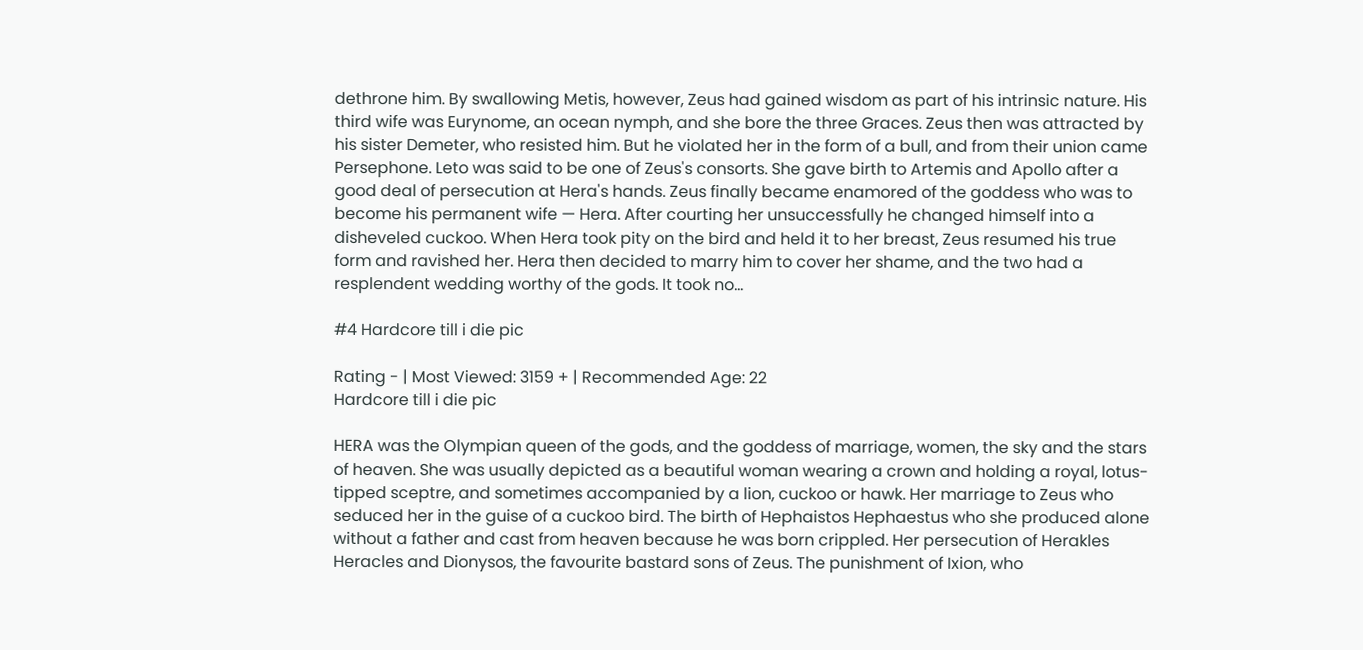dethrone him. By swallowing Metis, however, Zeus had gained wisdom as part of his intrinsic nature. His third wife was Eurynome, an ocean nymph, and she bore the three Graces. Zeus then was attracted by his sister Demeter, who resisted him. But he violated her in the form of a bull, and from their union came Persephone. Leto was said to be one of Zeus's consorts. She gave birth to Artemis and Apollo after a good deal of persecution at Hera's hands. Zeus finally became enamored of the goddess who was to become his permanent wife — Hera. After courting her unsuccessfully he changed himself into a disheveled cuckoo. When Hera took pity on the bird and held it to her breast, Zeus resumed his true form and ravished her. Hera then decided to marry him to cover her shame, and the two had a resplendent wedding worthy of the gods. It took no...

#4 Hardcore till i die pic

Rating - | Most Viewed: 3159 + | Recommended Age: 22
Hardcore till i die pic

HERA was the Olympian queen of the gods, and the goddess of marriage, women, the sky and the stars of heaven. She was usually depicted as a beautiful woman wearing a crown and holding a royal, lotus-tipped sceptre, and sometimes accompanied by a lion, cuckoo or hawk. Her marriage to Zeus who seduced her in the guise of a cuckoo bird. The birth of Hephaistos Hephaestus who she produced alone without a father and cast from heaven because he was born crippled. Her persecution of Herakles Heracles and Dionysos, the favourite bastard sons of Zeus. The punishment of Ixion, who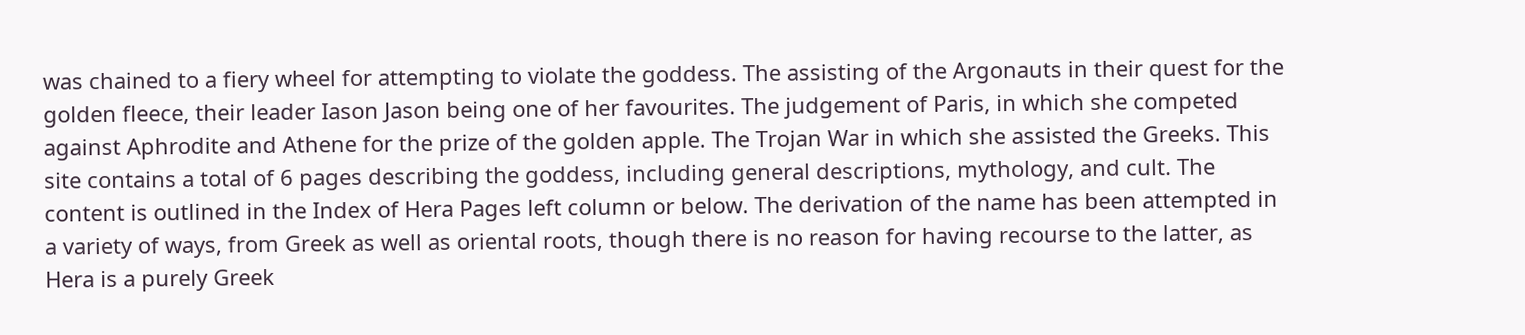was chained to a fiery wheel for attempting to violate the goddess. The assisting of the Argonauts in their quest for the golden fleece, their leader Iason Jason being one of her favourites. The judgement of Paris, in which she competed against Aphrodite and Athene for the prize of the golden apple. The Trojan War in which she assisted the Greeks. This site contains a total of 6 pages describing the goddess, including general descriptions, mythology, and cult. The content is outlined in the Index of Hera Pages left column or below. The derivation of the name has been attempted in a variety of ways, from Greek as well as oriental roots, though there is no reason for having recourse to the latter, as Hera is a purely Greek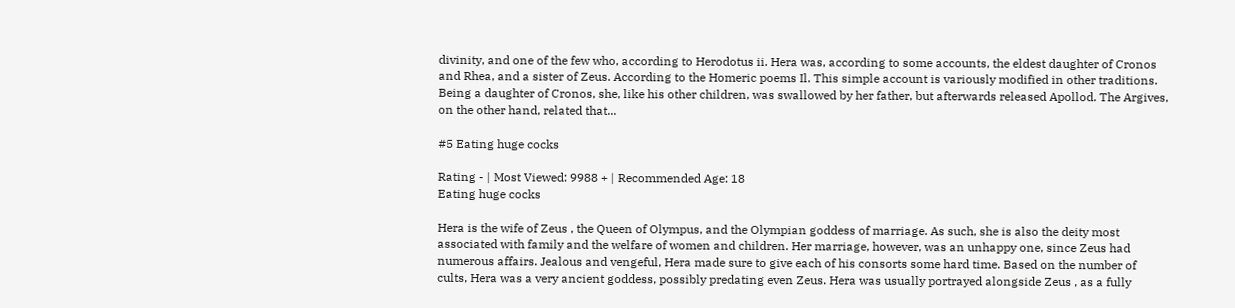divinity, and one of the few who, according to Herodotus ii. Hera was, according to some accounts, the eldest daughter of Cronos and Rhea, and a sister of Zeus. According to the Homeric poems Il. This simple account is variously modified in other traditions. Being a daughter of Cronos, she, like his other children, was swallowed by her father, but afterwards released Apollod. The Argives, on the other hand, related that...

#5 Eating huge cocks

Rating - | Most Viewed: 9988 + | Recommended Age: 18
Eating huge cocks

Hera is the wife of Zeus , the Queen of Olympus, and the Olympian goddess of marriage. As such, she is also the deity most associated with family and the welfare of women and children. Her marriage, however, was an unhappy one, since Zeus had numerous affairs. Jealous and vengeful, Hera made sure to give each of his consorts some hard time. Based on the number of cults, Hera was a very ancient goddess, possibly predating even Zeus. Hera was usually portrayed alongside Zeus , as a fully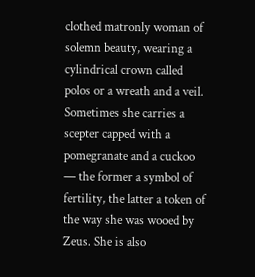clothed matronly woman of solemn beauty, wearing a cylindrical crown called polos or a wreath and a veil. Sometimes she carries a scepter capped with a pomegranate and a cuckoo — the former a symbol of fertility, the latter a token of the way she was wooed by Zeus. She is also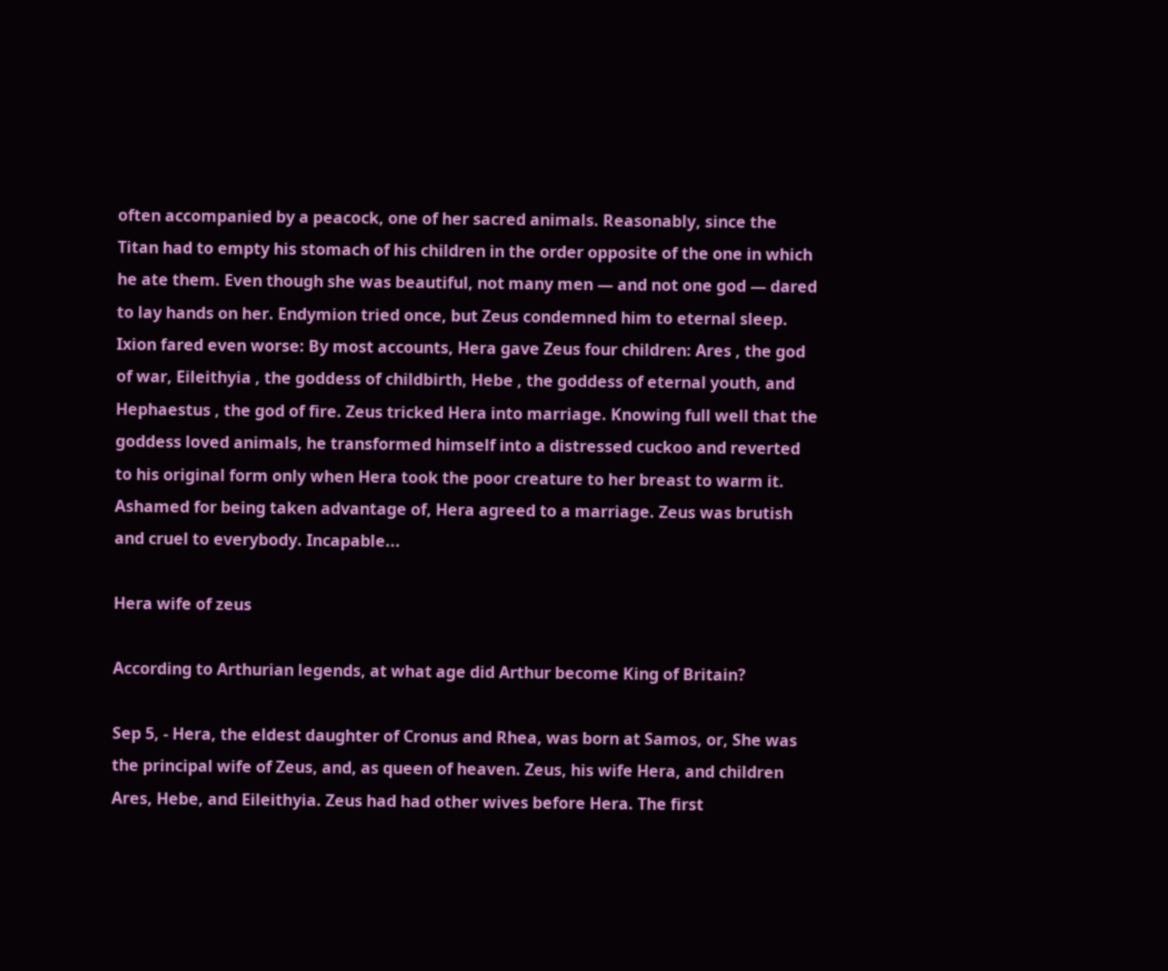often accompanied by a peacock, one of her sacred animals. Reasonably, since the Titan had to empty his stomach of his children in the order opposite of the one in which he ate them. Even though she was beautiful, not many men — and not one god — dared to lay hands on her. Endymion tried once, but Zeus condemned him to eternal sleep. Ixion fared even worse: By most accounts, Hera gave Zeus four children: Ares , the god of war, Eileithyia , the goddess of childbirth, Hebe , the goddess of eternal youth, and Hephaestus , the god of fire. Zeus tricked Hera into marriage. Knowing full well that the goddess loved animals, he transformed himself into a distressed cuckoo and reverted to his original form only when Hera took the poor creature to her breast to warm it. Ashamed for being taken advantage of, Hera agreed to a marriage. Zeus was brutish and cruel to everybody. Incapable...

Hera wife of zeus

According to Arthurian legends, at what age did Arthur become King of Britain?

Sep 5, - Hera, the eldest daughter of Cronus and Rhea, was born at Samos, or, She was the principal wife of Zeus, and, as queen of heaven. Zeus, his wife Hera, and children Ares, Hebe, and Eileithyia. Zeus had had other wives before Hera. The first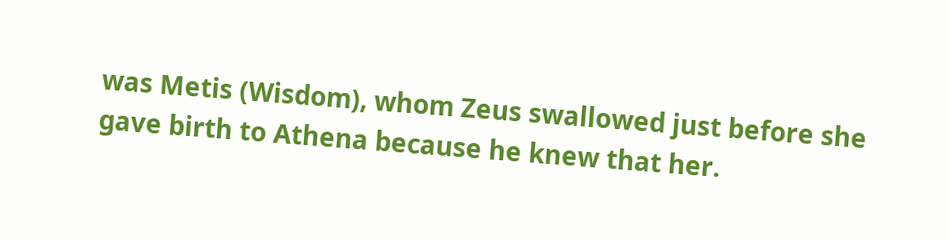was Metis (Wisdom), whom Zeus swallowed just before she gave birth to Athena because he knew that her.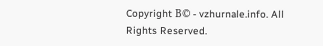Copyright В© - vzhurnale.info. All Rights Reserved.